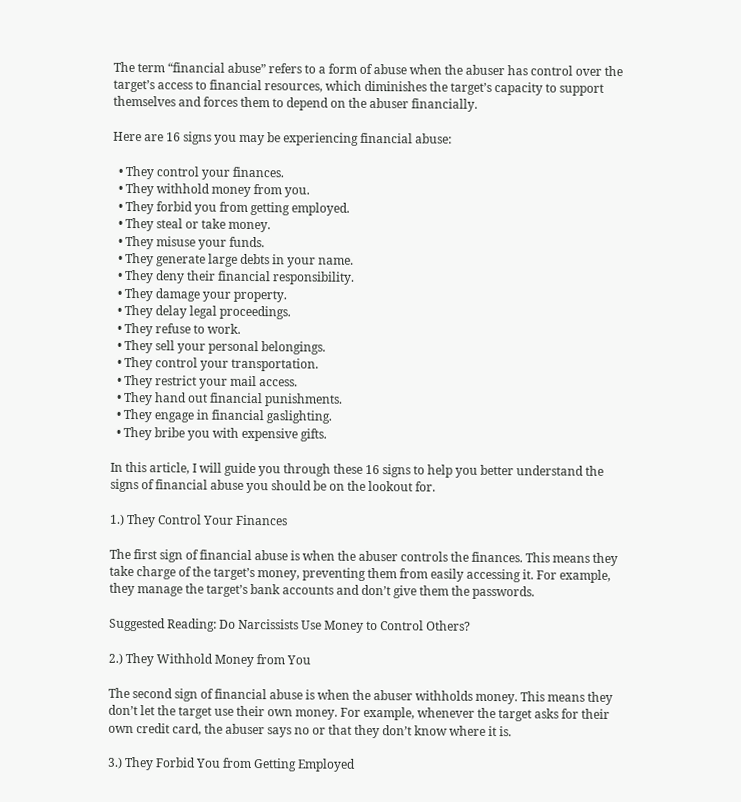The term “financial abuse” refers to a form of abuse when the abuser has control over the target’s access to financial resources, which diminishes the target’s capacity to support themselves and forces them to depend on the abuser financially.

Here are 16 signs you may be experiencing financial abuse:

  • They control your finances.
  • They withhold money from you.
  • They forbid you from getting employed.
  • They steal or take money.
  • They misuse your funds.
  • They generate large debts in your name.
  • They deny their financial responsibility.
  • They damage your property.
  • They delay legal proceedings.
  • They refuse to work.
  • They sell your personal belongings.
  • They control your transportation.
  • They restrict your mail access.
  • They hand out financial punishments.
  • They engage in financial gaslighting.
  • They bribe you with expensive gifts.

In this article, I will guide you through these 16 signs to help you better understand the signs of financial abuse you should be on the lookout for.

1.) They Control Your Finances

The first sign of financial abuse is when the abuser controls the finances. This means they take charge of the target’s money, preventing them from easily accessing it. For example, they manage the target’s bank accounts and don’t give them the passwords.

Suggested Reading: Do Narcissists Use Money to Control Others?

2.) They Withhold Money from You

The second sign of financial abuse is when the abuser withholds money. This means they don’t let the target use their own money. For example, whenever the target asks for their own credit card, the abuser says no or that they don’t know where it is.

3.) They Forbid You from Getting Employed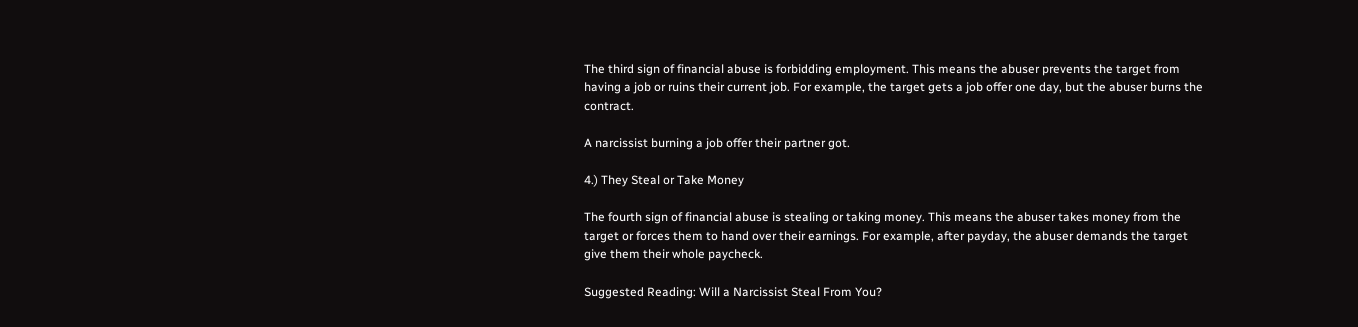The third sign of financial abuse is forbidding employment. This means the abuser prevents the target from having a job or ruins their current job. For example, the target gets a job offer one day, but the abuser burns the contract.

A narcissist burning a job offer their partner got.

4.) They Steal or Take Money

The fourth sign of financial abuse is stealing or taking money. This means the abuser takes money from the target or forces them to hand over their earnings. For example, after payday, the abuser demands the target give them their whole paycheck.

Suggested Reading: Will a Narcissist Steal From You?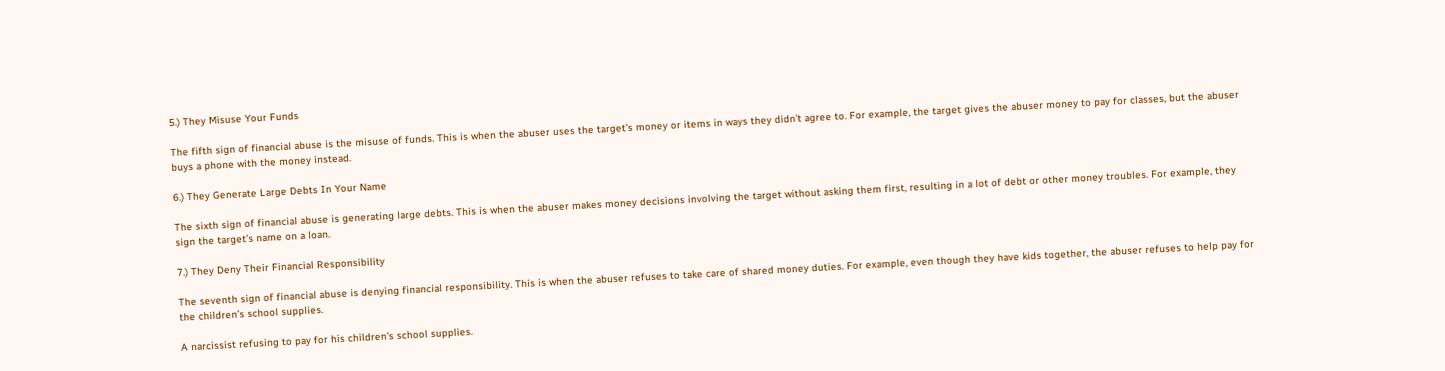5.) They Misuse Your Funds

The fifth sign of financial abuse is the misuse of funds. This is when the abuser uses the target’s money or items in ways they didn’t agree to. For example, the target gives the abuser money to pay for classes, but the abuser buys a phone with the money instead.

6.) They Generate Large Debts In Your Name

The sixth sign of financial abuse is generating large debts. This is when the abuser makes money decisions involving the target without asking them first, resulting in a lot of debt or other money troubles. For example, they sign the target’s name on a loan.

7.) They Deny Their Financial Responsibility

The seventh sign of financial abuse is denying financial responsibility. This is when the abuser refuses to take care of shared money duties. For example, even though they have kids together, the abuser refuses to help pay for the children’s school supplies.

A narcissist refusing to pay for his children's school supplies.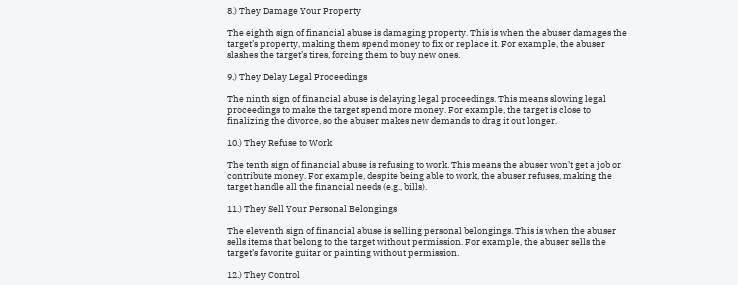8.) They Damage Your Property

The eighth sign of financial abuse is damaging property. This is when the abuser damages the target’s property, making them spend money to fix or replace it. For example, the abuser slashes the target’s tires, forcing them to buy new ones.

9.) They Delay Legal Proceedings

The ninth sign of financial abuse is delaying legal proceedings. This means slowing legal proceedings to make the target spend more money. For example, the target is close to finalizing the divorce, so the abuser makes new demands to drag it out longer.

10.) They Refuse to Work

The tenth sign of financial abuse is refusing to work. This means the abuser won’t get a job or contribute money. For example, despite being able to work, the abuser refuses, making the target handle all the financial needs (e.g., bills).

11.) They Sell Your Personal Belongings

The eleventh sign of financial abuse is selling personal belongings. This is when the abuser sells items that belong to the target without permission. For example, the abuser sells the target’s favorite guitar or painting without permission.

12.) They Control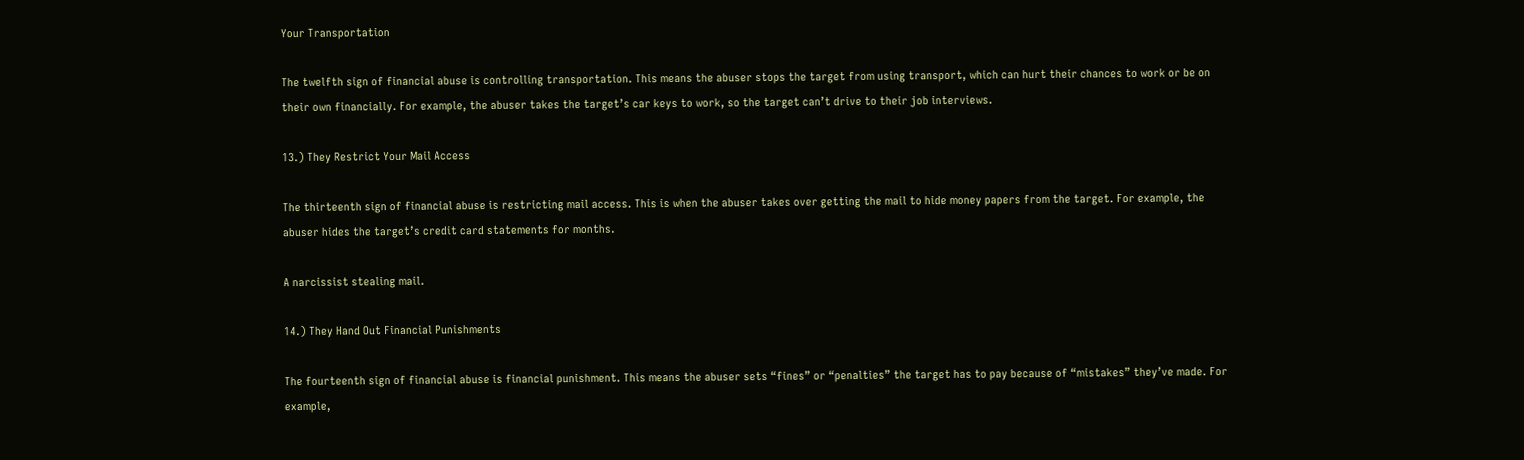Your Transportation

The twelfth sign of financial abuse is controlling transportation. This means the abuser stops the target from using transport, which can hurt their chances to work or be on their own financially. For example, the abuser takes the target’s car keys to work, so the target can’t drive to their job interviews.

13.) They Restrict Your Mail Access

The thirteenth sign of financial abuse is restricting mail access. This is when the abuser takes over getting the mail to hide money papers from the target. For example, the abuser hides the target’s credit card statements for months.

A narcissist stealing mail.

14.) They Hand Out Financial Punishments

The fourteenth sign of financial abuse is financial punishment. This means the abuser sets “fines” or “penalties” the target has to pay because of “mistakes” they’ve made. For example,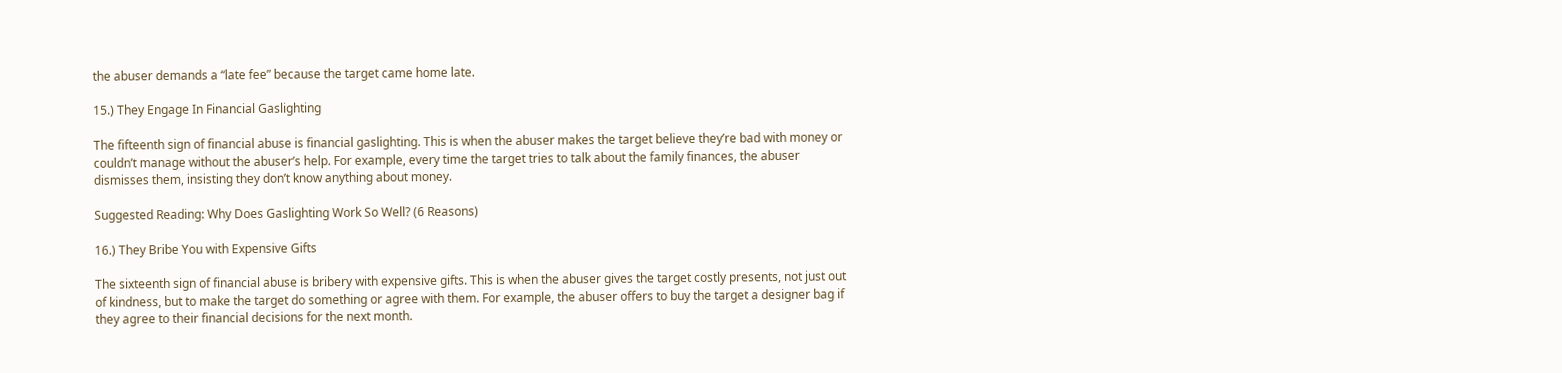the abuser demands a “late fee” because the target came home late.

15.) They Engage In Financial Gaslighting

The fifteenth sign of financial abuse is financial gaslighting. This is when the abuser makes the target believe they’re bad with money or couldn’t manage without the abuser’s help. For example, every time the target tries to talk about the family finances, the abuser dismisses them, insisting they don’t know anything about money.

Suggested Reading: Why Does Gaslighting Work So Well? (6 Reasons)

16.) They Bribe You with Expensive Gifts

The sixteenth sign of financial abuse is bribery with expensive gifts. This is when the abuser gives the target costly presents, not just out of kindness, but to make the target do something or agree with them. For example, the abuser offers to buy the target a designer bag if they agree to their financial decisions for the next month.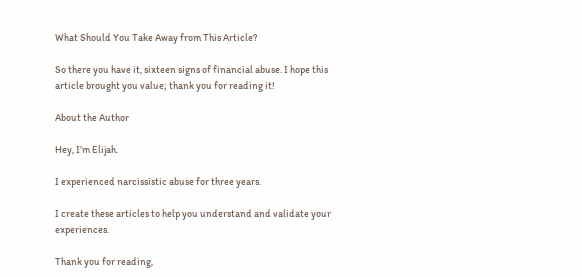What Should You Take Away from This Article?

So there you have it, sixteen signs of financial abuse. I hope this article brought you value; thank you for reading it!

About the Author

Hey, I’m Elijah.

I experienced narcissistic abuse for three years.

I create these articles to help you understand and validate your experiences.

Thank you for reading,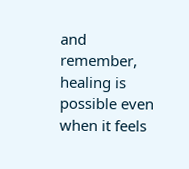and remember, healing is possible even when it feels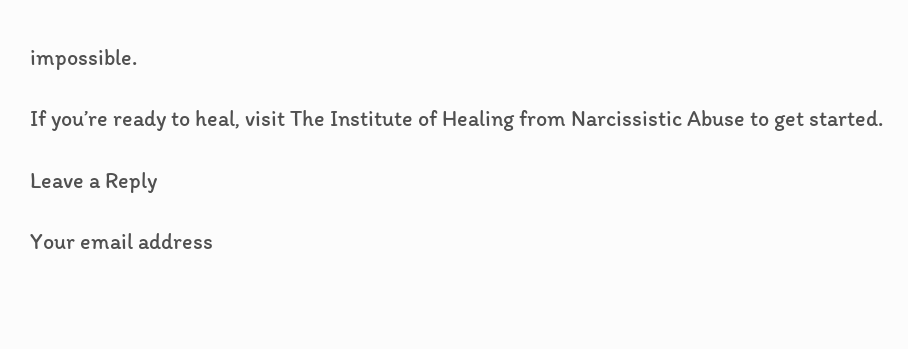impossible.

If you’re ready to heal, visit The Institute of Healing from Narcissistic Abuse to get started.

Leave a Reply

Your email address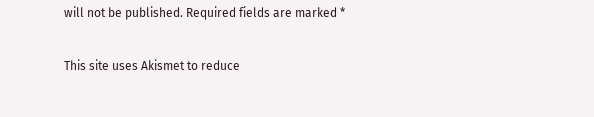will not be published. Required fields are marked *

This site uses Akismet to reduce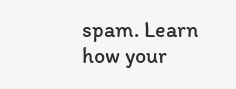spam. Learn how your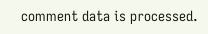comment data is processed.